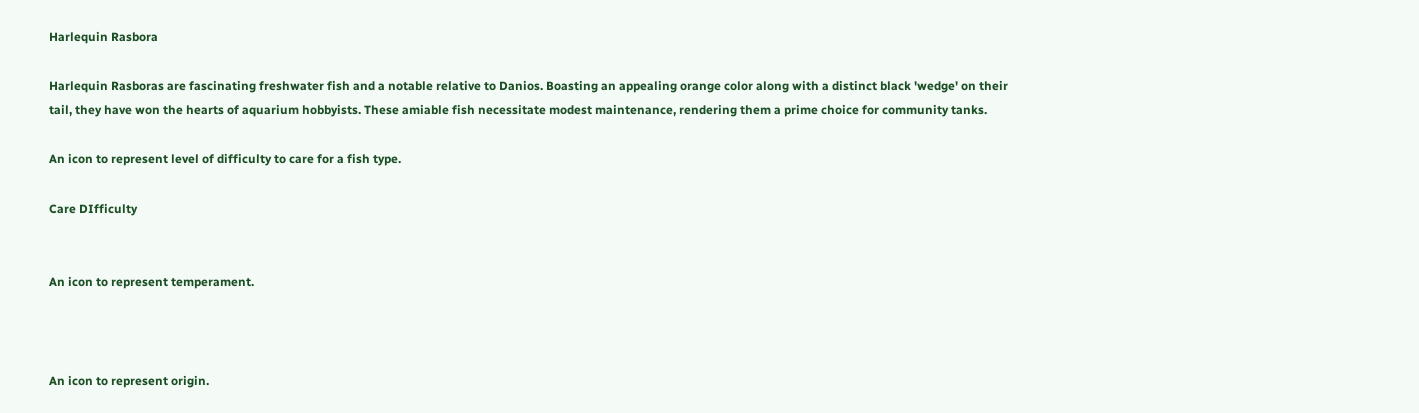Harlequin Rasbora

Harlequin Rasboras are fascinating freshwater fish and a notable relative to Danios. Boasting an appealing orange color along with a distinct black 'wedge' on their tail, they have won the hearts of aquarium hobbyists. These amiable fish necessitate modest maintenance, rendering them a prime choice for community tanks.

An icon to represent level of difficulty to care for a fish type.

Care DIfficulty


An icon to represent temperament.



An icon to represent origin.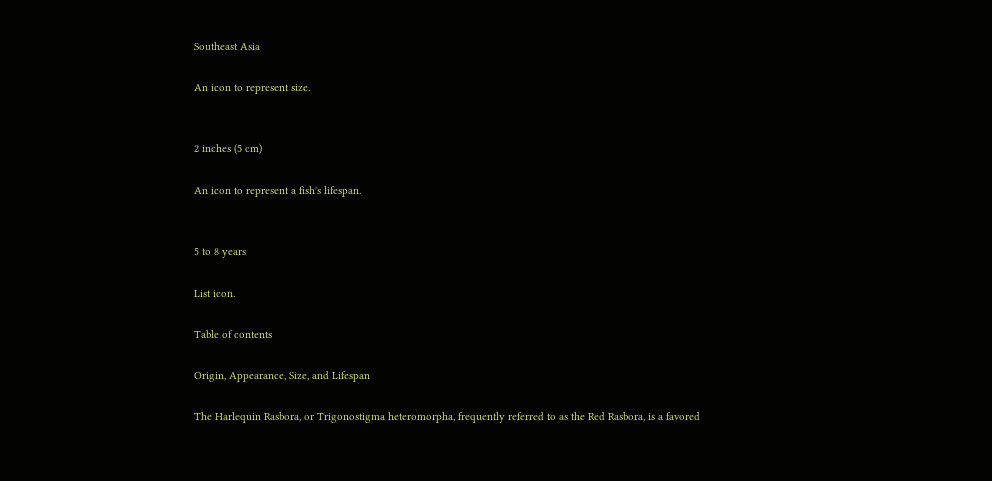Southeast Asia

An icon to represent size.


2 inches (5 cm)

An icon to represent a fish's lifespan.


5 to 8 years

List icon.

Table of contents

Origin, Appearance, Size, and Lifespan

The Harlequin Rasbora, or Trigonostigma heteromorpha, frequently referred to as the Red Rasbora, is a favored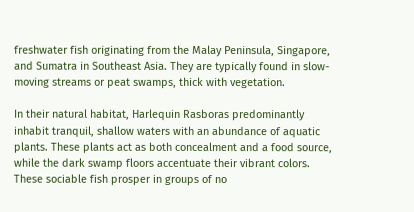freshwater fish originating from the Malay Peninsula, Singapore, and Sumatra in Southeast Asia. They are typically found in slow-moving streams or peat swamps, thick with vegetation.

In their natural habitat, Harlequin Rasboras predominantly inhabit tranquil, shallow waters with an abundance of aquatic plants. These plants act as both concealment and a food source, while the dark swamp floors accentuate their vibrant colors. These sociable fish prosper in groups of no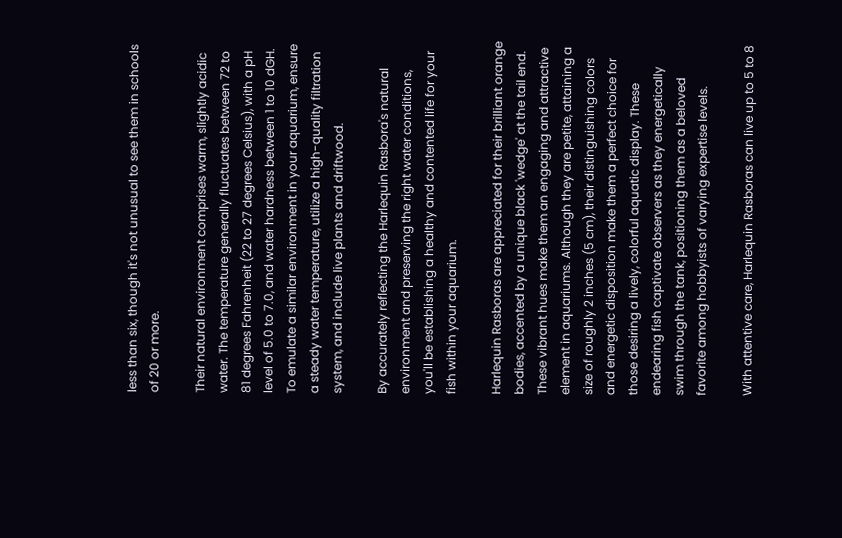less than six, though it's not unusual to see them in schools of 20 or more.

Their natural environment comprises warm, slightly acidic water. The temperature generally fluctuates between 72 to 81 degrees Fahrenheit (22 to 27 degrees Celsius), with a pH level of 5.0 to 7.0, and water hardness between 1 to 10 dGH. To emulate a similar environment in your aquarium, ensure a steady water temperature, utilize a high-quality filtration system, and include live plants and driftwood.

By accurately reflecting the Harlequin Rasbora's natural environment and preserving the right water conditions, you'll be establishing a healthy and contented life for your fish within your aquarium.

Harlequin Rasboras are appreciated for their brilliant orange bodies, accented by a unique black 'wedge' at the tail end. These vibrant hues make them an engaging and attractive element in aquariums. Although they are petite, attaining a size of roughly 2 inches (5 cm), their distinguishing colors and energetic disposition make them a perfect choice for those desiring a lively, colorful aquatic display. These endearing fish captivate observers as they energetically swim through the tank, positioning them as a beloved favorite among hobbyists of varying expertise levels.

With attentive care, Harlequin Rasboras can live up to 5 to 8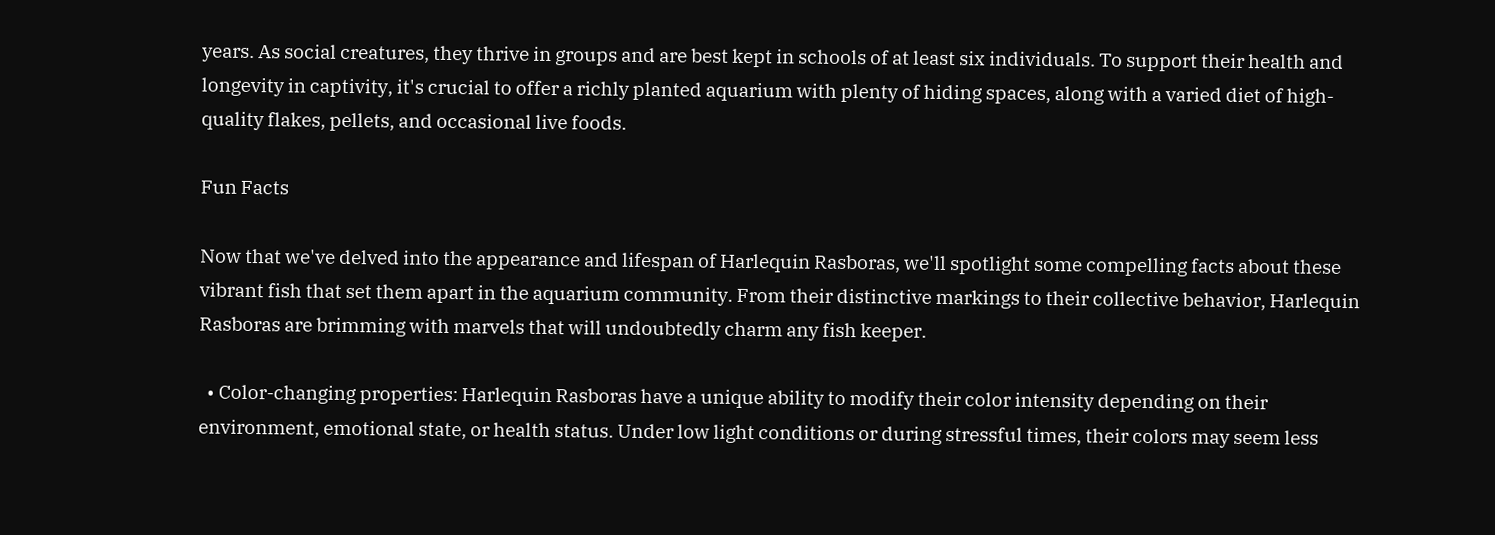years. As social creatures, they thrive in groups and are best kept in schools of at least six individuals. To support their health and longevity in captivity, it's crucial to offer a richly planted aquarium with plenty of hiding spaces, along with a varied diet of high-quality flakes, pellets, and occasional live foods.

Fun Facts

Now that we've delved into the appearance and lifespan of Harlequin Rasboras, we'll spotlight some compelling facts about these vibrant fish that set them apart in the aquarium community. From their distinctive markings to their collective behavior, Harlequin Rasboras are brimming with marvels that will undoubtedly charm any fish keeper.

  • Color-changing properties: Harlequin Rasboras have a unique ability to modify their color intensity depending on their environment, emotional state, or health status. Under low light conditions or during stressful times, their colors may seem less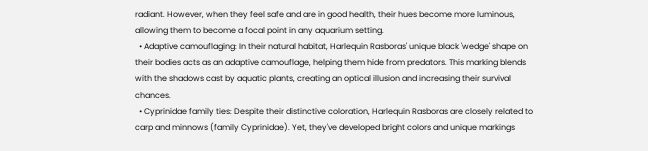radiant. However, when they feel safe and are in good health, their hues become more luminous, allowing them to become a focal point in any aquarium setting.
  • Adaptive camouflaging: In their natural habitat, Harlequin Rasboras' unique black 'wedge' shape on their bodies acts as an adaptive camouflage, helping them hide from predators. This marking blends with the shadows cast by aquatic plants, creating an optical illusion and increasing their survival chances.
  • Cyprinidae family ties: Despite their distinctive coloration, Harlequin Rasboras are closely related to carp and minnows (family Cyprinidae). Yet, they've developed bright colors and unique markings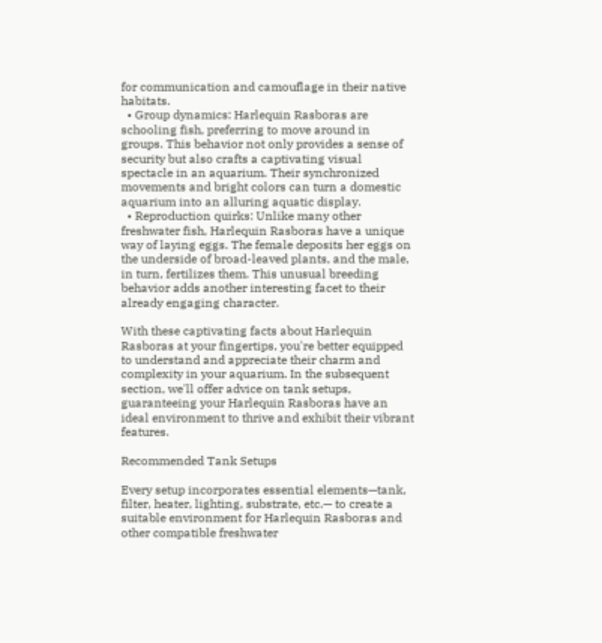for communication and camouflage in their native habitats.
  • Group dynamics: Harlequin Rasboras are schooling fish, preferring to move around in groups. This behavior not only provides a sense of security but also crafts a captivating visual spectacle in an aquarium. Their synchronized movements and bright colors can turn a domestic aquarium into an alluring aquatic display.
  • Reproduction quirks: Unlike many other freshwater fish, Harlequin Rasboras have a unique way of laying eggs. The female deposits her eggs on the underside of broad-leaved plants, and the male, in turn, fertilizes them. This unusual breeding behavior adds another interesting facet to their already engaging character.

With these captivating facts about Harlequin Rasboras at your fingertips, you're better equipped to understand and appreciate their charm and complexity in your aquarium. In the subsequent section, we'll offer advice on tank setups, guaranteeing your Harlequin Rasboras have an ideal environment to thrive and exhibit their vibrant features.

Recommended Tank Setups

Every setup incorporates essential elements—tank, filter, heater, lighting, substrate, etc.— to create a suitable environment for Harlequin Rasboras and other compatible freshwater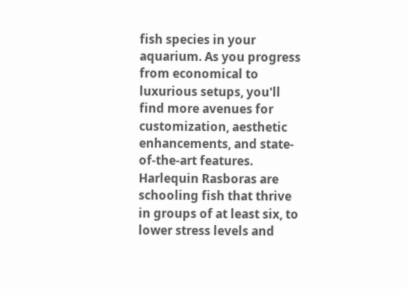fish species in your aquarium. As you progress from economical to luxurious setups, you'll find more avenues for customization, aesthetic enhancements, and state-of-the-art features. Harlequin Rasboras are schooling fish that thrive in groups of at least six, to lower stress levels and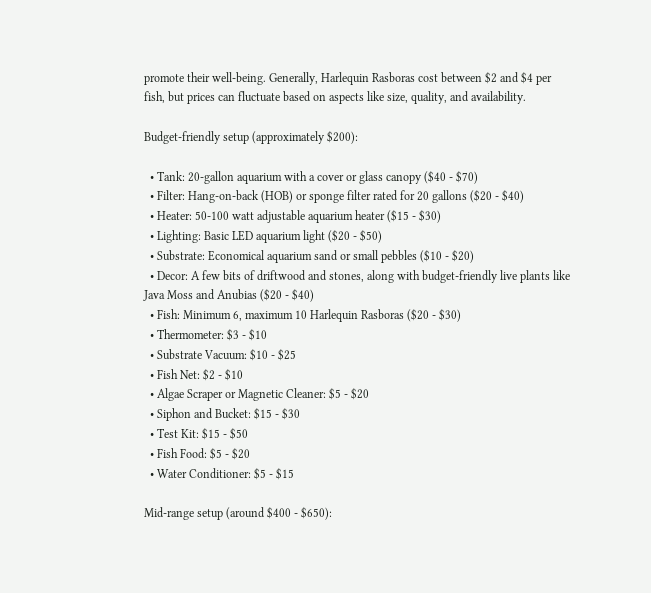promote their well-being. Generally, Harlequin Rasboras cost between $2 and $4 per fish, but prices can fluctuate based on aspects like size, quality, and availability.

Budget-friendly setup (approximately $200):

  • Tank: 20-gallon aquarium with a cover or glass canopy ($40 - $70)
  • Filter: Hang-on-back (HOB) or sponge filter rated for 20 gallons ($20 - $40)
  • Heater: 50-100 watt adjustable aquarium heater ($15 - $30)
  • Lighting: Basic LED aquarium light ($20 - $50)
  • Substrate: Economical aquarium sand or small pebbles ($10 - $20)
  • Decor: A few bits of driftwood and stones, along with budget-friendly live plants like Java Moss and Anubias ($20 - $40)
  • Fish: Minimum 6, maximum 10 Harlequin Rasboras ($20 - $30)
  • Thermometer: $3 - $10
  • Substrate Vacuum: $10 - $25
  • Fish Net: $2 - $10
  • Algae Scraper or Magnetic Cleaner: $5 - $20
  • Siphon and Bucket: $15 - $30
  • Test Kit: $15 - $50
  • Fish Food: $5 - $20
  • Water Conditioner: $5 - $15

Mid-range setup (around $400 - $650):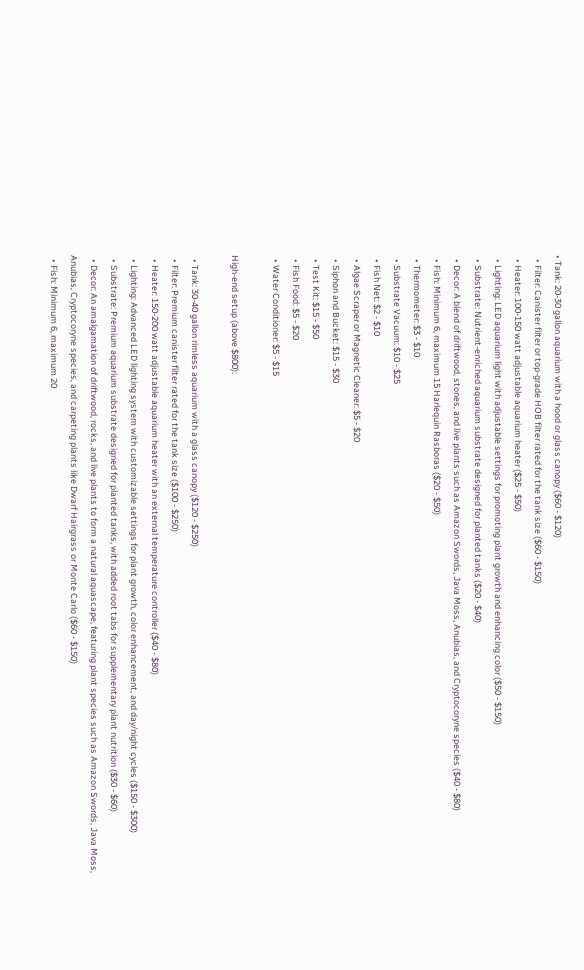• Tank: 20-30 gallon aquarium with a hood or glass canopy ($60 - $120)
  • Filter: Canister filter or top-grade HOB filter rated for the tank size ($60 - $150)
  • Heater: 100-150 watt adjustable aquarium heater ($25 - $50)
  • Lighting: LED aquarium light with adjustable settings for promoting plant growth and enhancing color ($50 - $150)
  • Substrate: Nutrient-enriched aquarium substrate designed for planted tanks ($20 - $40)
  • Decor: A blend of driftwood, stones, and live plants such as Amazon Swords, Java Moss, Anubias, and Cryptocoryne species ($40 - $80)
  • Fish: Minimum 6, maximum 15 Harlequin Rasboras ($20 - $50)
  • Thermometer: $3 - $10
  • Substrate Vacuum: $10 - $25
  • Fish Net: $2 - $10
  • Algae Scraper or Magnetic Cleaner: $5 - $20
  • Siphon and Bucket: $15 - $30
  • Test Kit: $15 - $50
  • Fish Food: $5 - $20
  • Water Conditioner: $5 - $15

High-end setup (above $800):

  • Tank: 30-40 gallon rimless aquarium with a glass canopy ($120 - $250)
  • Filter: Premium canister filter rated for the tank size ($100 - $250)
  • Heater: 150-200 watt adjustable aquarium heater with an external temperature controller ($40 - $80)
  • Lighting: Advanced LED lighting system with customizable settings for plant growth, color enhancement, and day/night cycles ($150 - $300)
  • Substrate: Premium aquarium substrate designed for planted tanks, with added root tabs for supplementary plant nutrition ($30 - $60)
  • Decor: An amalgamation of driftwood, rocks, and live plants to form a natural aquascape, featuring plant species such as Amazon Swords, Java Moss, Anubias, Cryptocoryne species, and carpeting plants like Dwarf Hairgrass or Monte Carlo ($60 - $150)
  • Fish: Minimum 6, maximum 20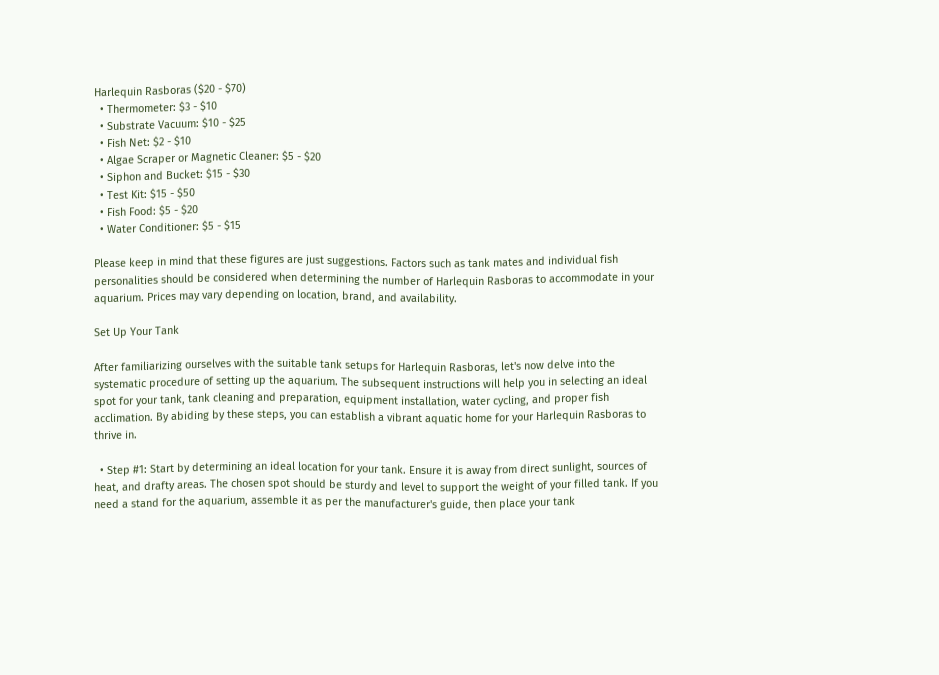Harlequin Rasboras ($20 - $70)
  • Thermometer: $3 - $10
  • Substrate Vacuum: $10 - $25
  • Fish Net: $2 - $10
  • Algae Scraper or Magnetic Cleaner: $5 - $20
  • Siphon and Bucket: $15 - $30
  • Test Kit: $15 - $50
  • Fish Food: $5 - $20
  • Water Conditioner: $5 - $15

Please keep in mind that these figures are just suggestions. Factors such as tank mates and individual fish personalities should be considered when determining the number of Harlequin Rasboras to accommodate in your aquarium. Prices may vary depending on location, brand, and availability.

Set Up Your Tank

After familiarizing ourselves with the suitable tank setups for Harlequin Rasboras, let's now delve into the systematic procedure of setting up the aquarium. The subsequent instructions will help you in selecting an ideal spot for your tank, tank cleaning and preparation, equipment installation, water cycling, and proper fish acclimation. By abiding by these steps, you can establish a vibrant aquatic home for your Harlequin Rasboras to thrive in.

  • Step #1: Start by determining an ideal location for your tank. Ensure it is away from direct sunlight, sources of heat, and drafty areas. The chosen spot should be sturdy and level to support the weight of your filled tank. If you need a stand for the aquarium, assemble it as per the manufacturer's guide, then place your tank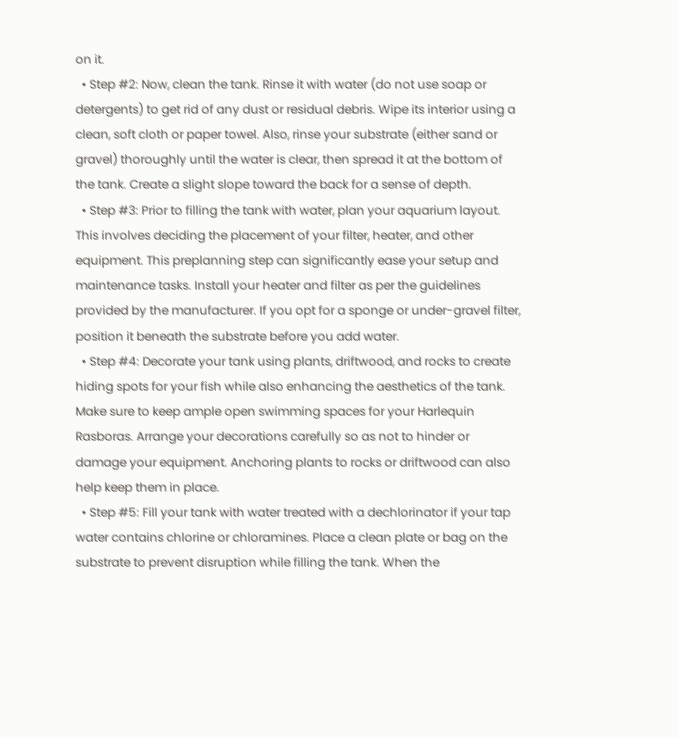on it.
  • Step #2: Now, clean the tank. Rinse it with water (do not use soap or detergents) to get rid of any dust or residual debris. Wipe its interior using a clean, soft cloth or paper towel. Also, rinse your substrate (either sand or gravel) thoroughly until the water is clear, then spread it at the bottom of the tank. Create a slight slope toward the back for a sense of depth.
  • Step #3: Prior to filling the tank with water, plan your aquarium layout. This involves deciding the placement of your filter, heater, and other equipment. This preplanning step can significantly ease your setup and maintenance tasks. Install your heater and filter as per the guidelines provided by the manufacturer. If you opt for a sponge or under-gravel filter, position it beneath the substrate before you add water.
  • Step #4: Decorate your tank using plants, driftwood, and rocks to create hiding spots for your fish while also enhancing the aesthetics of the tank. Make sure to keep ample open swimming spaces for your Harlequin Rasboras. Arrange your decorations carefully so as not to hinder or damage your equipment. Anchoring plants to rocks or driftwood can also help keep them in place.
  • Step #5: Fill your tank with water treated with a dechlorinator if your tap water contains chlorine or chloramines. Place a clean plate or bag on the substrate to prevent disruption while filling the tank. When the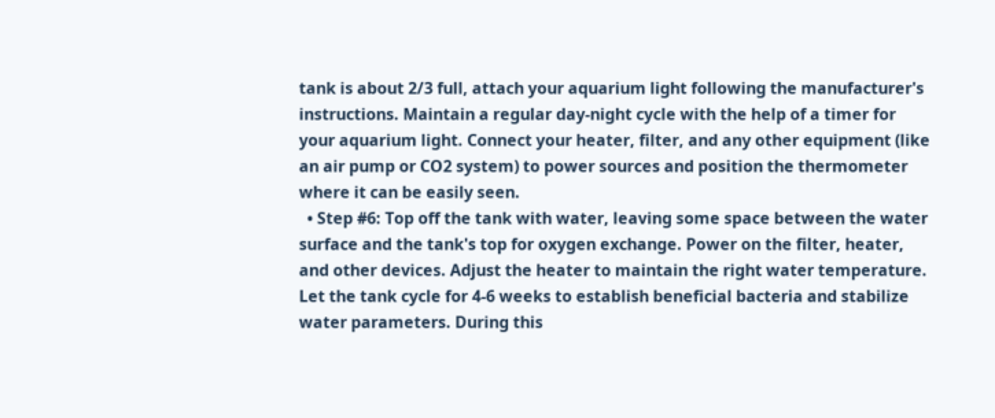tank is about 2/3 full, attach your aquarium light following the manufacturer's instructions. Maintain a regular day-night cycle with the help of a timer for your aquarium light. Connect your heater, filter, and any other equipment (like an air pump or CO2 system) to power sources and position the thermometer where it can be easily seen.
  • Step #6: Top off the tank with water, leaving some space between the water surface and the tank's top for oxygen exchange. Power on the filter, heater, and other devices. Adjust the heater to maintain the right water temperature. Let the tank cycle for 4-6 weeks to establish beneficial bacteria and stabilize water parameters. During this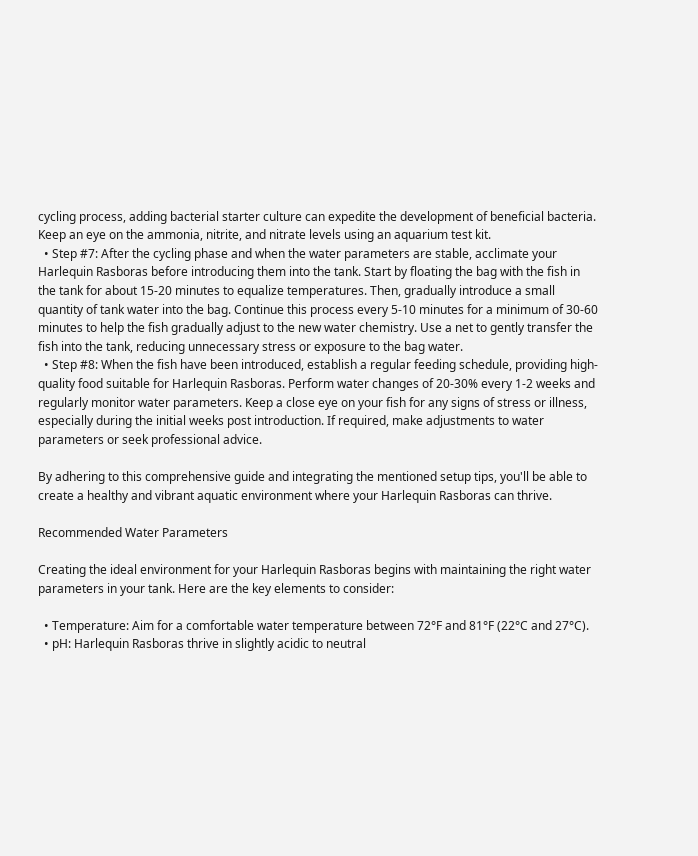cycling process, adding bacterial starter culture can expedite the development of beneficial bacteria. Keep an eye on the ammonia, nitrite, and nitrate levels using an aquarium test kit.
  • Step #7: After the cycling phase and when the water parameters are stable, acclimate your Harlequin Rasboras before introducing them into the tank. Start by floating the bag with the fish in the tank for about 15-20 minutes to equalize temperatures. Then, gradually introduce a small quantity of tank water into the bag. Continue this process every 5-10 minutes for a minimum of 30-60 minutes to help the fish gradually adjust to the new water chemistry. Use a net to gently transfer the fish into the tank, reducing unnecessary stress or exposure to the bag water.
  • Step #8: When the fish have been introduced, establish a regular feeding schedule, providing high-quality food suitable for Harlequin Rasboras. Perform water changes of 20-30% every 1-2 weeks and regularly monitor water parameters. Keep a close eye on your fish for any signs of stress or illness, especially during the initial weeks post introduction. If required, make adjustments to water parameters or seek professional advice.

By adhering to this comprehensive guide and integrating the mentioned setup tips, you'll be able to create a healthy and vibrant aquatic environment where your Harlequin Rasboras can thrive.

Recommended Water Parameters

Creating the ideal environment for your Harlequin Rasboras begins with maintaining the right water parameters in your tank. Here are the key elements to consider:

  • Temperature: Aim for a comfortable water temperature between 72°F and 81°F (22°C and 27°C).
  • pH: Harlequin Rasboras thrive in slightly acidic to neutral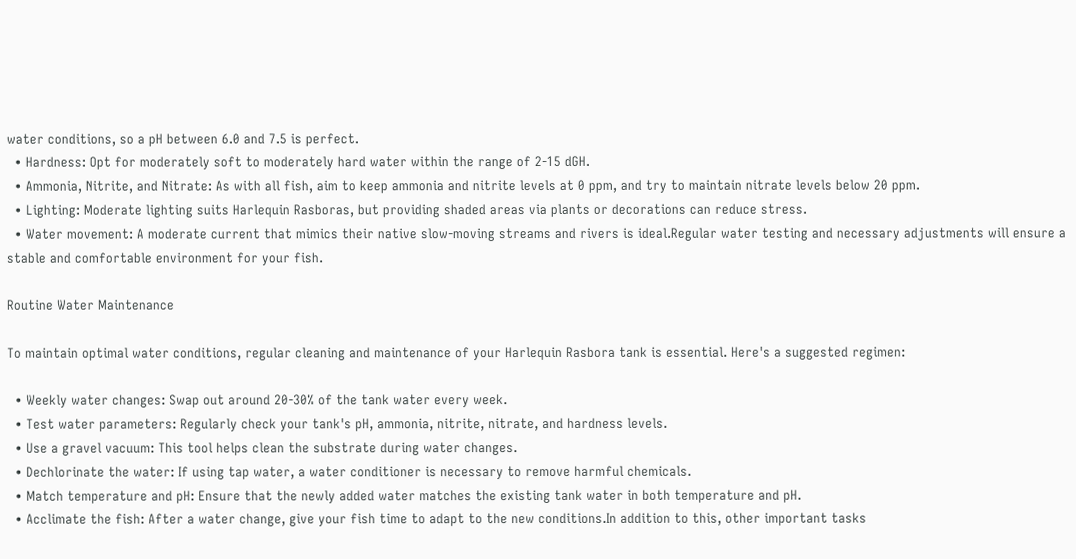water conditions, so a pH between 6.0 and 7.5 is perfect.
  • Hardness: Opt for moderately soft to moderately hard water within the range of 2-15 dGH.
  • Ammonia, Nitrite, and Nitrate: As with all fish, aim to keep ammonia and nitrite levels at 0 ppm, and try to maintain nitrate levels below 20 ppm.
  • Lighting: Moderate lighting suits Harlequin Rasboras, but providing shaded areas via plants or decorations can reduce stress.
  • Water movement: A moderate current that mimics their native slow-moving streams and rivers is ideal.Regular water testing and necessary adjustments will ensure a stable and comfortable environment for your fish.

Routine Water Maintenance

To maintain optimal water conditions, regular cleaning and maintenance of your Harlequin Rasbora tank is essential. Here's a suggested regimen:

  • Weekly water changes: Swap out around 20-30% of the tank water every week.
  • Test water parameters: Regularly check your tank's pH, ammonia, nitrite, nitrate, and hardness levels.
  • Use a gravel vacuum: This tool helps clean the substrate during water changes.
  • Dechlorinate the water: If using tap water, a water conditioner is necessary to remove harmful chemicals.
  • Match temperature and pH: Ensure that the newly added water matches the existing tank water in both temperature and pH.
  • Acclimate the fish: After a water change, give your fish time to adapt to the new conditions.In addition to this, other important tasks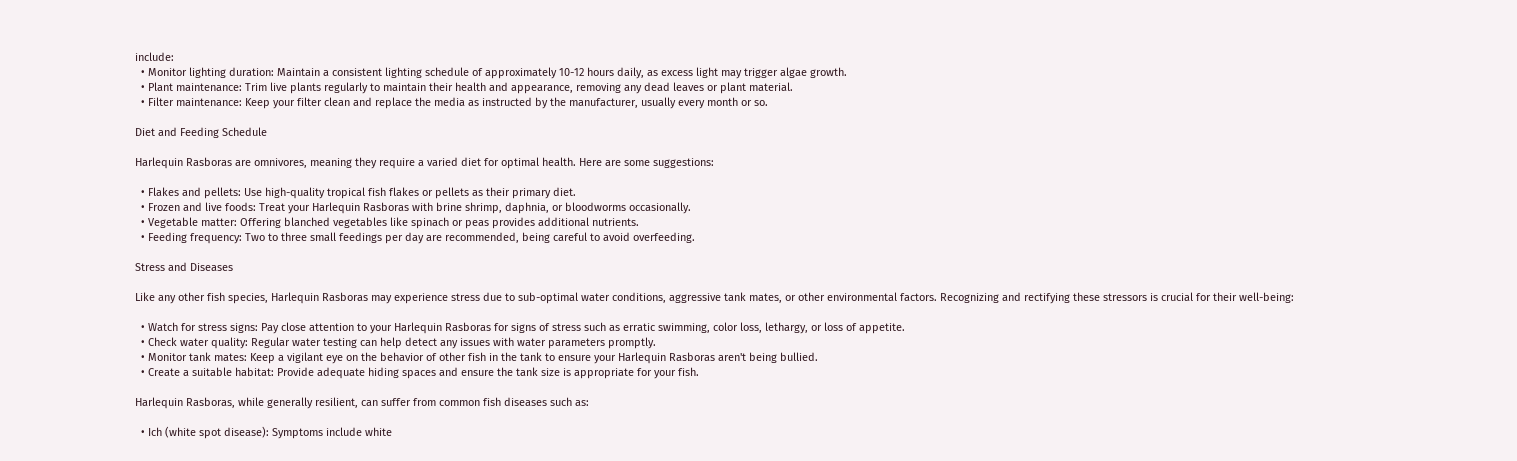include:
  • Monitor lighting duration: Maintain a consistent lighting schedule of approximately 10-12 hours daily, as excess light may trigger algae growth.
  • Plant maintenance: Trim live plants regularly to maintain their health and appearance, removing any dead leaves or plant material.
  • Filter maintenance: Keep your filter clean and replace the media as instructed by the manufacturer, usually every month or so.

Diet and Feeding Schedule

Harlequin Rasboras are omnivores, meaning they require a varied diet for optimal health. Here are some suggestions:

  • Flakes and pellets: Use high-quality tropical fish flakes or pellets as their primary diet.
  • Frozen and live foods: Treat your Harlequin Rasboras with brine shrimp, daphnia, or bloodworms occasionally.
  • Vegetable matter: Offering blanched vegetables like spinach or peas provides additional nutrients.
  • Feeding frequency: Two to three small feedings per day are recommended, being careful to avoid overfeeding.

Stress and Diseases

Like any other fish species, Harlequin Rasboras may experience stress due to sub-optimal water conditions, aggressive tank mates, or other environmental factors. Recognizing and rectifying these stressors is crucial for their well-being:

  • Watch for stress signs: Pay close attention to your Harlequin Rasboras for signs of stress such as erratic swimming, color loss, lethargy, or loss of appetite.
  • Check water quality: Regular water testing can help detect any issues with water parameters promptly.
  • Monitor tank mates: Keep a vigilant eye on the behavior of other fish in the tank to ensure your Harlequin Rasboras aren't being bullied.
  • Create a suitable habitat: Provide adequate hiding spaces and ensure the tank size is appropriate for your fish.

Harlequin Rasboras, while generally resilient, can suffer from common fish diseases such as:

  • Ich (white spot disease): Symptoms include white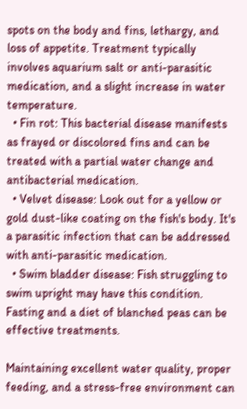spots on the body and fins, lethargy, and loss of appetite. Treatment typically involves aquarium salt or anti-parasitic medication, and a slight increase in water temperature.
  • Fin rot: This bacterial disease manifests as frayed or discolored fins and can be treated with a partial water change and antibacterial medication.
  • Velvet disease: Look out for a yellow or gold dust-like coating on the fish's body. It's a parasitic infection that can be addressed with anti-parasitic medication.
  • Swim bladder disease: Fish struggling to swim upright may have this condition. Fasting and a diet of blanched peas can be effective treatments.

Maintaining excellent water quality, proper feeding, and a stress-free environment can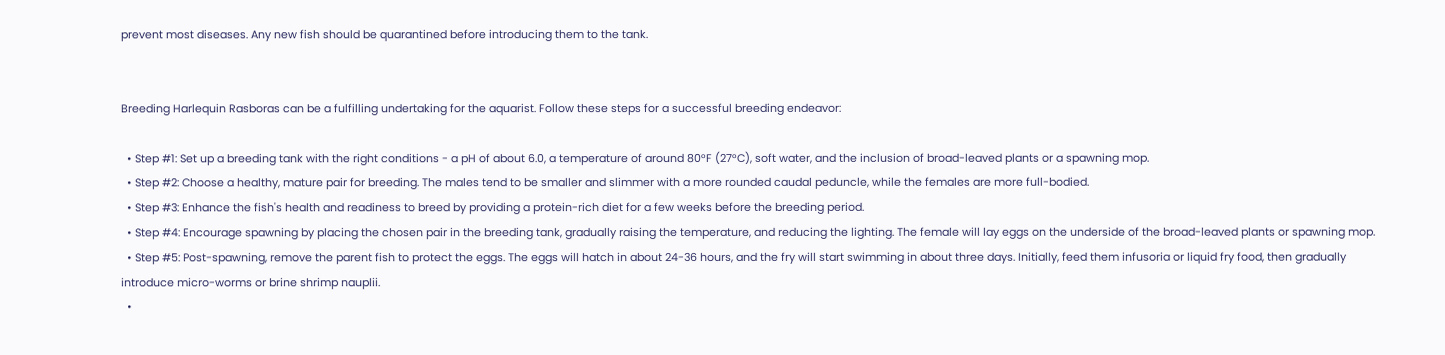prevent most diseases. Any new fish should be quarantined before introducing them to the tank.


Breeding Harlequin Rasboras can be a fulfilling undertaking for the aquarist. Follow these steps for a successful breeding endeavor:

  • Step #1: Set up a breeding tank with the right conditions - a pH of about 6.0, a temperature of around 80°F (27°C), soft water, and the inclusion of broad-leaved plants or a spawning mop.
  • Step #2: Choose a healthy, mature pair for breeding. The males tend to be smaller and slimmer with a more rounded caudal peduncle, while the females are more full-bodied.
  • Step #3: Enhance the fish's health and readiness to breed by providing a protein-rich diet for a few weeks before the breeding period.
  • Step #4: Encourage spawning by placing the chosen pair in the breeding tank, gradually raising the temperature, and reducing the lighting. The female will lay eggs on the underside of the broad-leaved plants or spawning mop.
  • Step #5: Post-spawning, remove the parent fish to protect the eggs. The eggs will hatch in about 24-36 hours, and the fry will start swimming in about three days. Initially, feed them infusoria or liquid fry food, then gradually introduce micro-worms or brine shrimp nauplii.
  •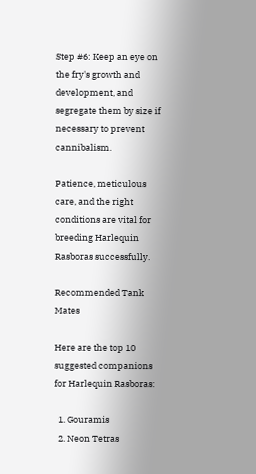Step #6: Keep an eye on the fry's growth and development, and segregate them by size if necessary to prevent cannibalism.

Patience, meticulous care, and the right conditions are vital for breeding Harlequin Rasboras successfully.

Recommended Tank Mates

Here are the top 10 suggested companions for Harlequin Rasboras:

  1. Gouramis
  2. Neon Tetras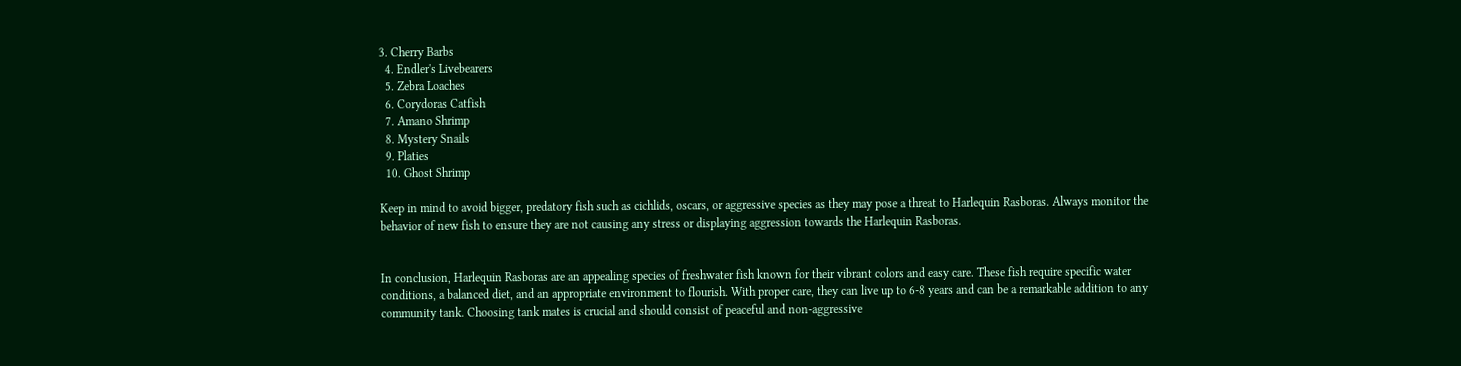3. Cherry Barbs
  4. Endler's Livebearers
  5. Zebra Loaches
  6. Corydoras Catfish
  7. Amano Shrimp
  8. Mystery Snails
  9. Platies
  10. Ghost Shrimp

Keep in mind to avoid bigger, predatory fish such as cichlids, oscars, or aggressive species as they may pose a threat to Harlequin Rasboras. Always monitor the behavior of new fish to ensure they are not causing any stress or displaying aggression towards the Harlequin Rasboras.


In conclusion, Harlequin Rasboras are an appealing species of freshwater fish known for their vibrant colors and easy care. These fish require specific water conditions, a balanced diet, and an appropriate environment to flourish. With proper care, they can live up to 6-8 years and can be a remarkable addition to any community tank. Choosing tank mates is crucial and should consist of peaceful and non-aggressive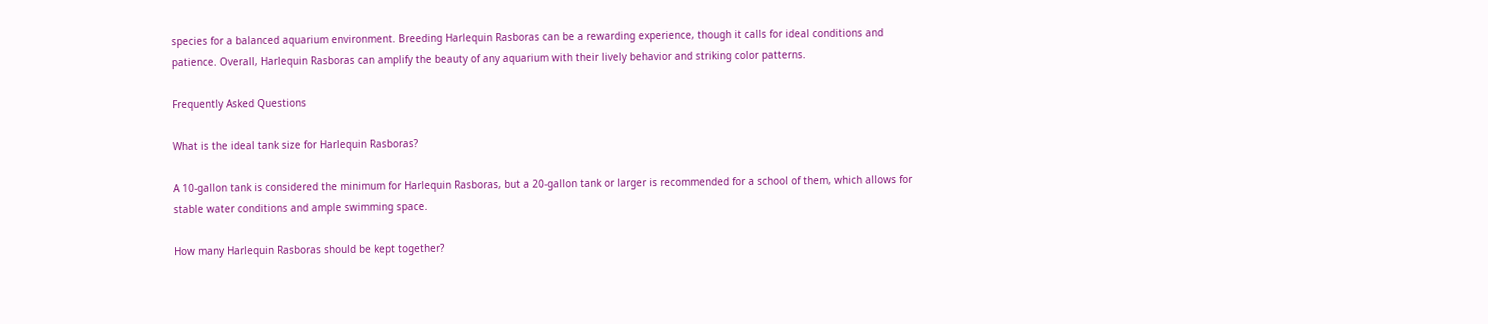species for a balanced aquarium environment. Breeding Harlequin Rasboras can be a rewarding experience, though it calls for ideal conditions and patience. Overall, Harlequin Rasboras can amplify the beauty of any aquarium with their lively behavior and striking color patterns.

Frequently Asked Questions

What is the ideal tank size for Harlequin Rasboras?

A 10-gallon tank is considered the minimum for Harlequin Rasboras, but a 20-gallon tank or larger is recommended for a school of them, which allows for stable water conditions and ample swimming space.

How many Harlequin Rasboras should be kept together?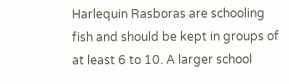Harlequin Rasboras are schooling fish and should be kept in groups of at least 6 to 10. A larger school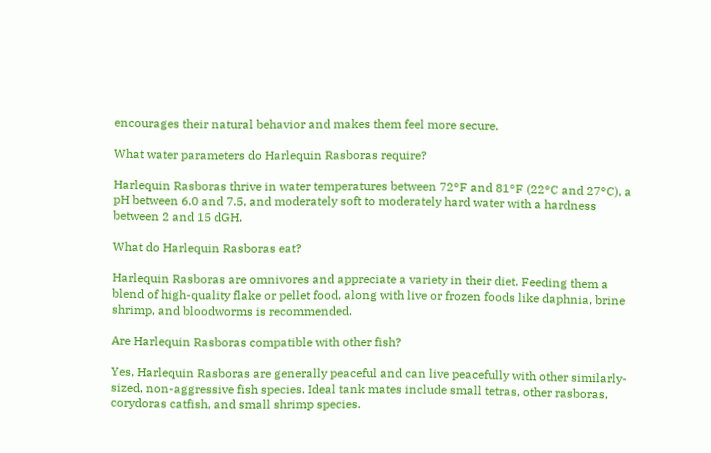encourages their natural behavior and makes them feel more secure.

What water parameters do Harlequin Rasboras require?

Harlequin Rasboras thrive in water temperatures between 72°F and 81°F (22°C and 27°C), a pH between 6.0 and 7.5, and moderately soft to moderately hard water with a hardness between 2 and 15 dGH.

What do Harlequin Rasboras eat?

Harlequin Rasboras are omnivores and appreciate a variety in their diet. Feeding them a blend of high-quality flake or pellet food, along with live or frozen foods like daphnia, brine shrimp, and bloodworms is recommended.

Are Harlequin Rasboras compatible with other fish?

Yes, Harlequin Rasboras are generally peaceful and can live peacefully with other similarly-sized, non-aggressive fish species. Ideal tank mates include small tetras, other rasboras, corydoras catfish, and small shrimp species.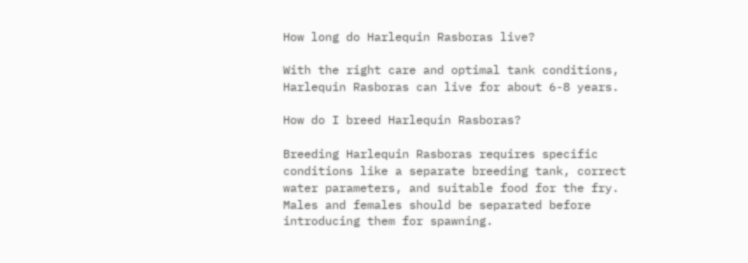How long do Harlequin Rasboras live?

With the right care and optimal tank conditions, Harlequin Rasboras can live for about 6-8 years.

How do I breed Harlequin Rasboras?

Breeding Harlequin Rasboras requires specific conditions like a separate breeding tank, correct water parameters, and suitable food for the fry. Males and females should be separated before introducing them for spawning.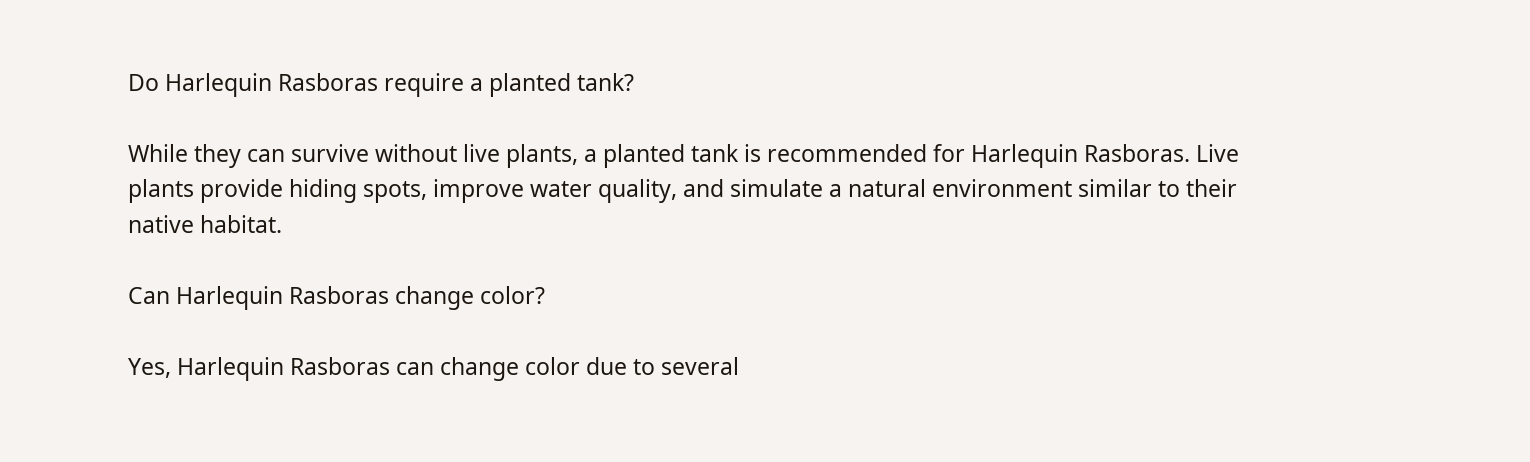Do Harlequin Rasboras require a planted tank?

While they can survive without live plants, a planted tank is recommended for Harlequin Rasboras. Live plants provide hiding spots, improve water quality, and simulate a natural environment similar to their native habitat.

Can Harlequin Rasboras change color?

Yes, Harlequin Rasboras can change color due to several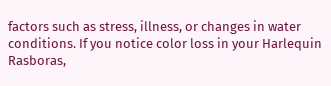factors such as stress, illness, or changes in water conditions. If you notice color loss in your Harlequin Rasboras,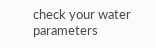check your water parameters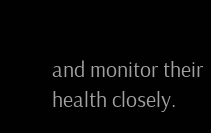and monitor their health closely.